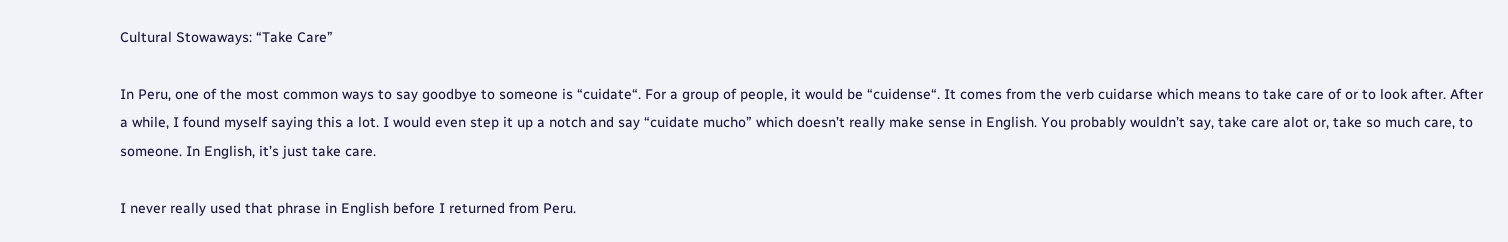Cultural Stowaways: “Take Care”

In Peru, one of the most common ways to say goodbye to someone is “cuidate“. For a group of people, it would be “cuidense“. It comes from the verb cuidarse which means to take care of or to look after. After a while, I found myself saying this a lot. I would even step it up a notch and say “cuidate mucho” which doesn’t really make sense in English. You probably wouldn’t say, take care alot or, take so much care, to someone. In English, it’s just take care.

I never really used that phrase in English before I returned from Peru.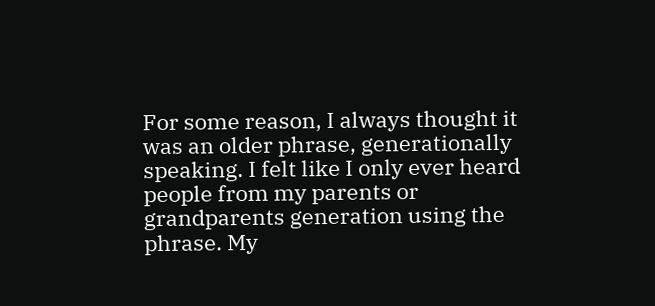For some reason, I always thought it was an older phrase, generationally speaking. I felt like I only ever heard people from my parents or grandparents generation using the phrase. My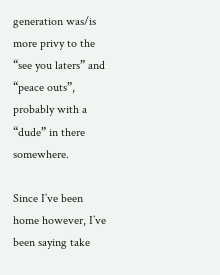generation was/is more privy to the “see you laters” and “peace outs”, probably with a “dude” in there somewhere.

Since I’ve been home however, I’ve been saying take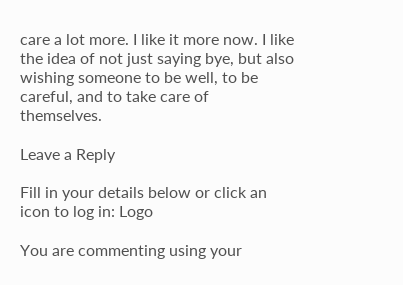care a lot more. I like it more now. I like the idea of not just saying bye, but also wishing someone to be well, to be careful, and to take care of themselves.

Leave a Reply

Fill in your details below or click an icon to log in: Logo

You are commenting using your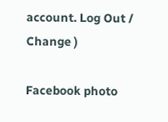account. Log Out /  Change )

Facebook photo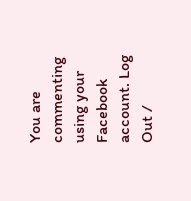You are commenting using your Facebook account. Log Out /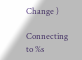Change )

Connecting to %s